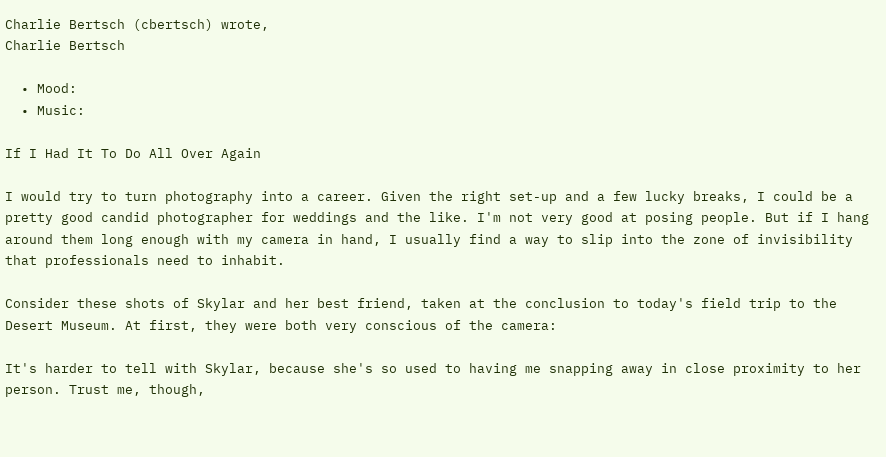Charlie Bertsch (cbertsch) wrote,
Charlie Bertsch

  • Mood:
  • Music:

If I Had It To Do All Over Again

I would try to turn photography into a career. Given the right set-up and a few lucky breaks, I could be a pretty good candid photographer for weddings and the like. I'm not very good at posing people. But if I hang around them long enough with my camera in hand, I usually find a way to slip into the zone of invisibility that professionals need to inhabit.

Consider these shots of Skylar and her best friend, taken at the conclusion to today's field trip to the Desert Museum. At first, they were both very conscious of the camera:

It's harder to tell with Skylar, because she's so used to having me snapping away in close proximity to her person. Trust me, though,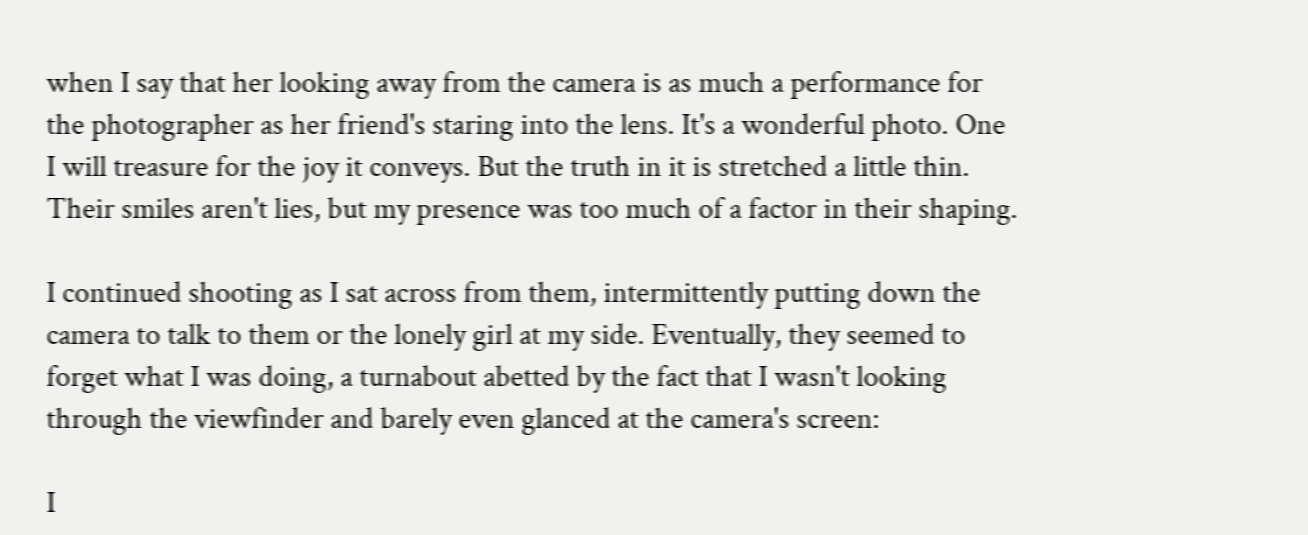when I say that her looking away from the camera is as much a performance for the photographer as her friend's staring into the lens. It's a wonderful photo. One I will treasure for the joy it conveys. But the truth in it is stretched a little thin. Their smiles aren't lies, but my presence was too much of a factor in their shaping.

I continued shooting as I sat across from them, intermittently putting down the camera to talk to them or the lonely girl at my side. Eventually, they seemed to forget what I was doing, a turnabout abetted by the fact that I wasn't looking through the viewfinder and barely even glanced at the camera's screen:

I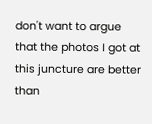don't want to argue that the photos I got at this juncture are better than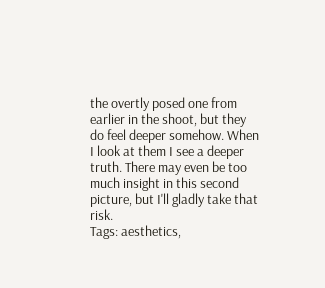the overtly posed one from earlier in the shoot, but they do feel deeper somehow. When I look at them I see a deeper truth. There may even be too much insight in this second picture, but I'll gladly take that risk.
Tags: aesthetics,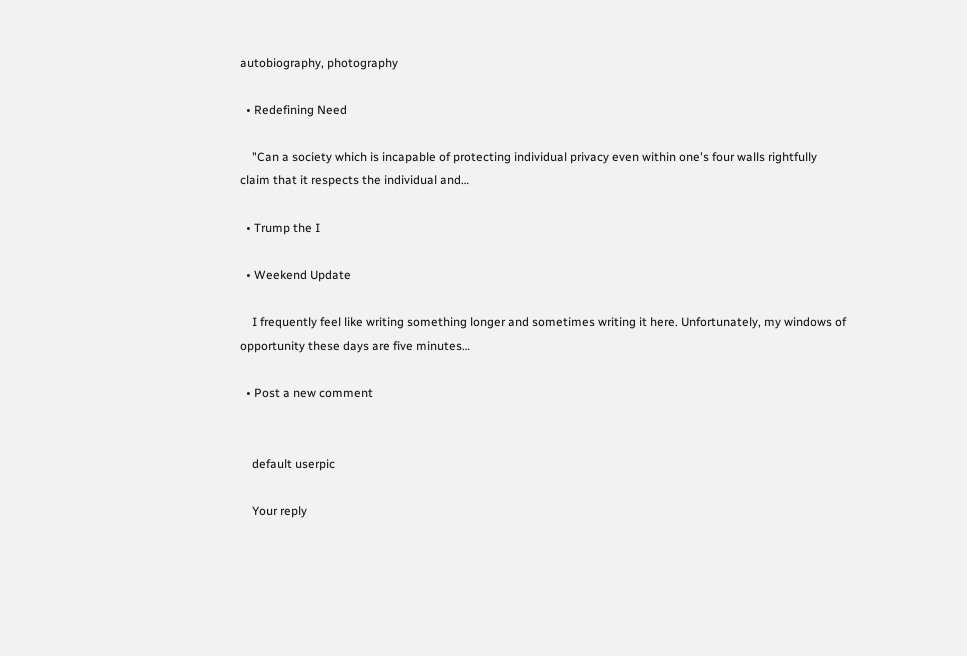autobiography, photography

  • Redefining Need

    "Can a society which is incapable of protecting individual privacy even within one's four walls rightfully claim that it respects the individual and…

  • Trump the I

  • Weekend Update

    I frequently feel like writing something longer and sometimes writing it here. Unfortunately, my windows of opportunity these days are five minutes…

  • Post a new comment


    default userpic

    Your reply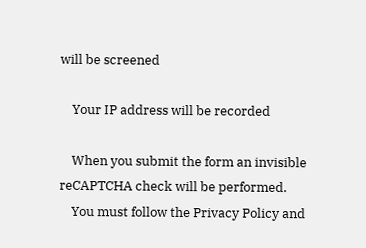will be screened

    Your IP address will be recorded

    When you submit the form an invisible reCAPTCHA check will be performed.
    You must follow the Privacy Policy and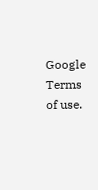Google Terms of use.